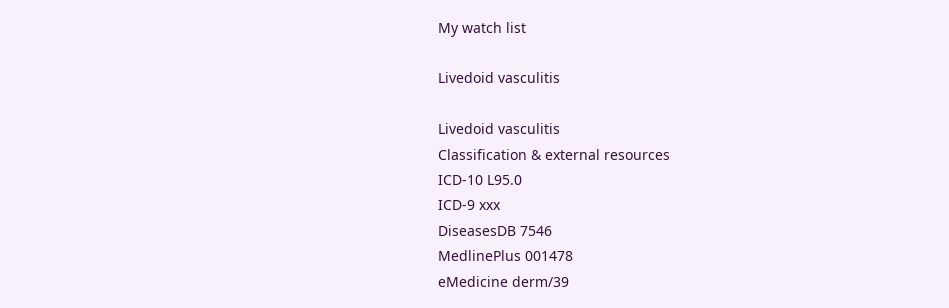My watch list

Livedoid vasculitis

Livedoid vasculitis
Classification & external resources
ICD-10 L95.0
ICD-9 xxx
DiseasesDB 7546
MedlinePlus 001478
eMedicine derm/39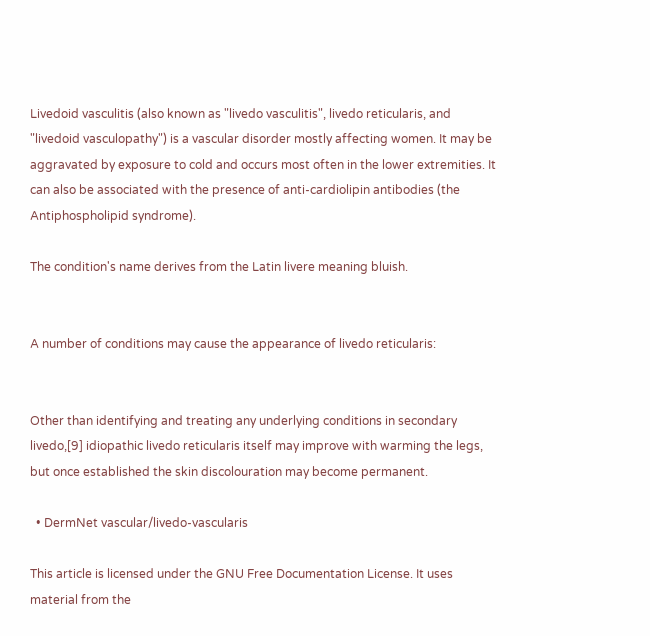Livedoid vasculitis (also known as "livedo vasculitis", livedo reticularis, and "livedoid vasculopathy") is a vascular disorder mostly affecting women. It may be aggravated by exposure to cold and occurs most often in the lower extremities. It can also be associated with the presence of anti-cardiolipin antibodies (the Antiphospholipid syndrome).

The condition's name derives from the Latin livere meaning bluish.


A number of conditions may cause the appearance of livedo reticularis:


Other than identifying and treating any underlying conditions in secondary livedo,[9] idiopathic livedo reticularis itself may improve with warming the legs, but once established the skin discolouration may become permanent.

  • DermNet vascular/livedo-vascularis

This article is licensed under the GNU Free Documentation License. It uses material from the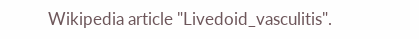Wikipedia article "Livedoid_vasculitis".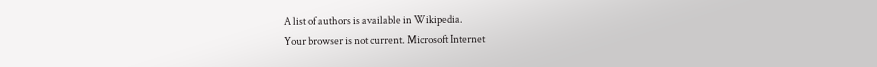A list of authors is available in Wikipedia.
Your browser is not current. Microsoft Internet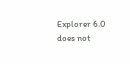Explorer 6.0 does not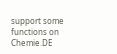support some functions on Chemie.DE